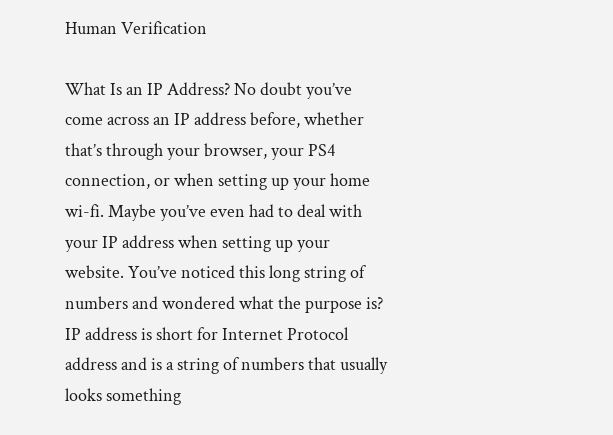Human Verification

What Is an IP Address? No doubt you’ve come across an IP address before, whether that’s through your browser, your PS4 connection, or when setting up your home wi-fi. Maybe you’ve even had to deal with your IP address when setting up your website. You’ve noticed this long string of numbers and wondered what the purpose is? IP address is short for Internet Protocol address and is a string of numbers that usually looks something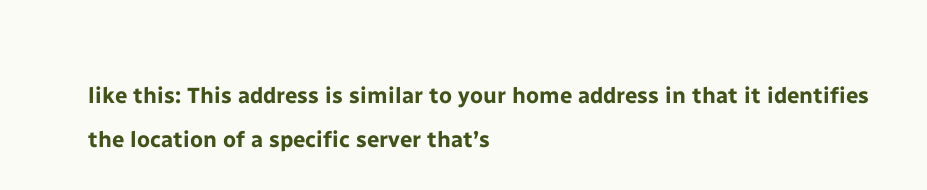like this: This address is similar to your home address in that it identifies the location of a specific server that’s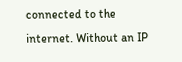connected to the internet. Without an IP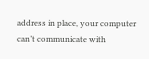address in place, your computer can’t communicate with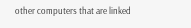other computers that are linked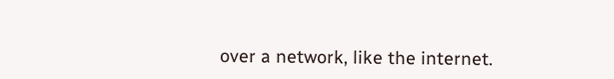over a network, like the internet.